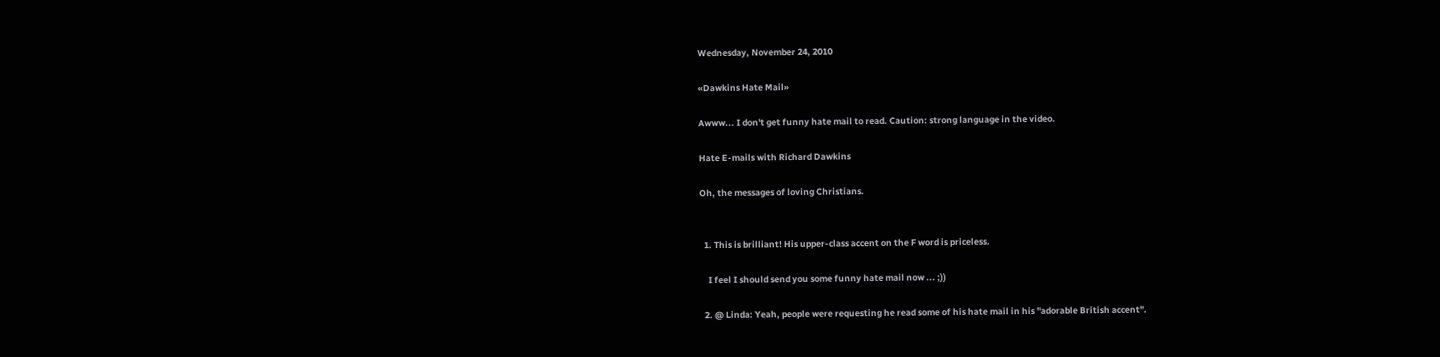Wednesday, November 24, 2010

«Dawkins Hate Mail»

Awww... I don't get funny hate mail to read. Caution: strong language in the video.

Hate E-mails with Richard Dawkins

Oh, the messages of loving Christians.


  1. This is brilliant! His upper-class accent on the F word is priceless.

    I feel I should send you some funny hate mail now ... ;))

  2. @ Linda: Yeah, people were requesting he read some of his hate mail in his "adorable British accent".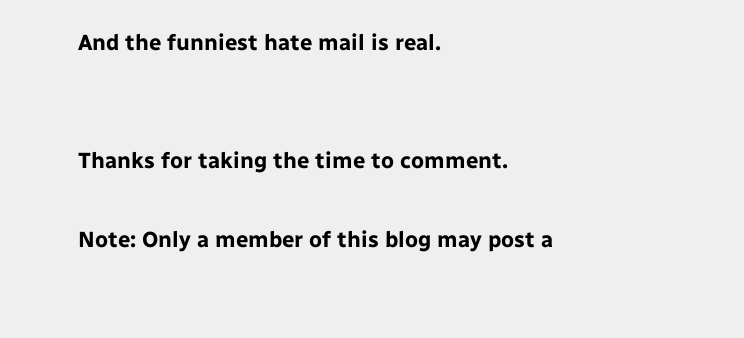And the funniest hate mail is real.


Thanks for taking the time to comment.

Note: Only a member of this blog may post a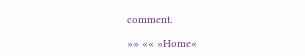comment.

»» «« »Home«